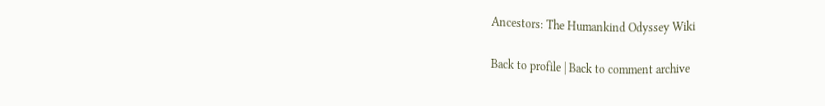Ancestors: The Humankind Odyssey Wiki

Back to profile | Back to comment archive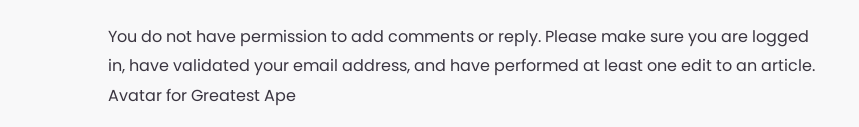You do not have permission to add comments or reply. Please make sure you are logged in, have validated your email address, and have performed at least one edit to an article.
Avatar for Greatest Ape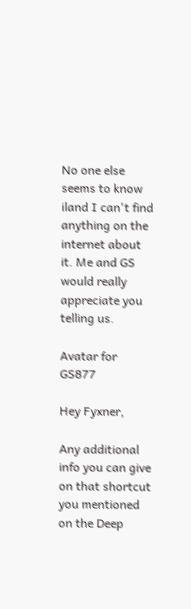No one else seems to know iland I can't find anything on the internet about it. Me and GS would really appreciate you telling us.

Avatar for GS877

Hey Fyxner,

Any additional info you can give on that shortcut you mentioned on the Deep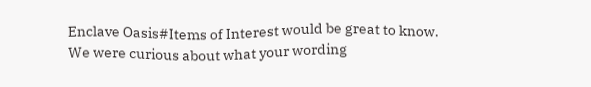Enclave Oasis#Items of Interest would be great to know. We were curious about what your wording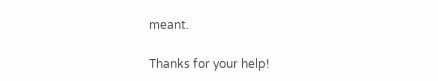meant.

Thanks for your help!